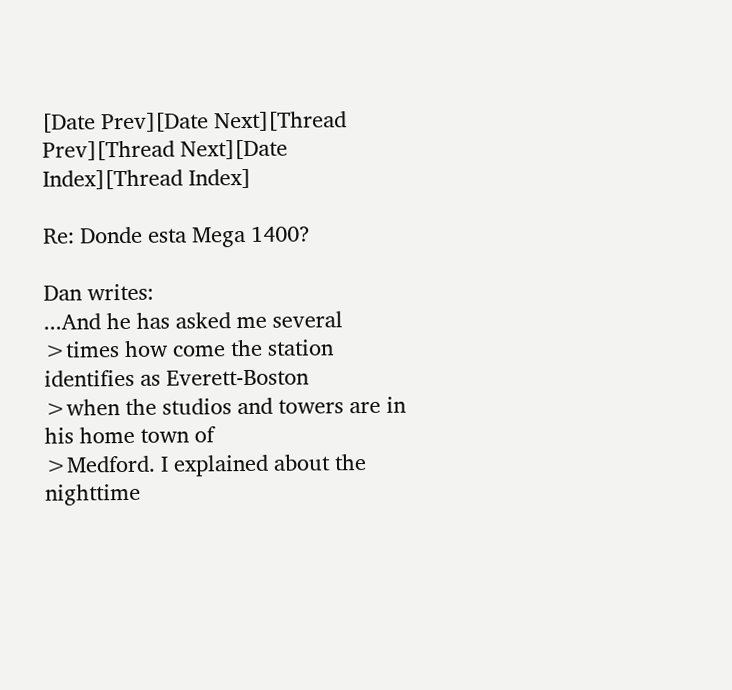[Date Prev][Date Next][Thread Prev][Thread Next][Date Index][Thread Index]

Re: Donde esta Mega 1400?

Dan writes:
...And he has asked me several
>times how come the station identifies as Everett-Boston
>when the studios and towers are in his home town of
>Medford. I explained about the nighttime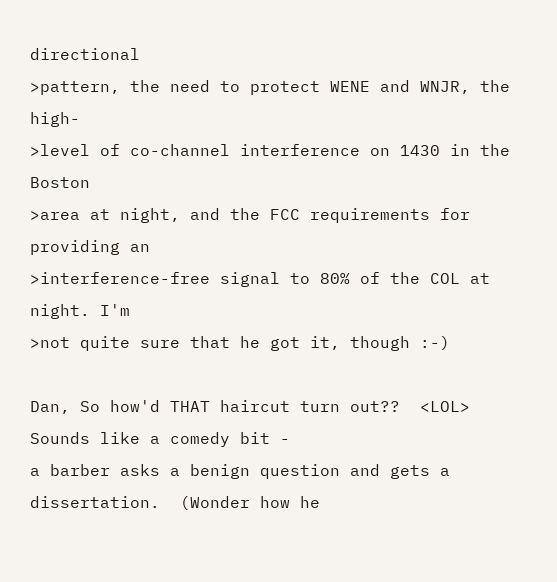directional
>pattern, the need to protect WENE and WNJR, the high-
>level of co-channel interference on 1430 in the Boston
>area at night, and the FCC requirements for providing an
>interference-free signal to 80% of the COL at night. I'm
>not quite sure that he got it, though :-)

Dan, So how'd THAT haircut turn out??  <LOL>  Sounds like a comedy bit -
a barber asks a benign question and gets a dissertation.  (Wonder how he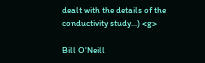dealt with the details of the conductivity study...) <g>

Bill O'Neill